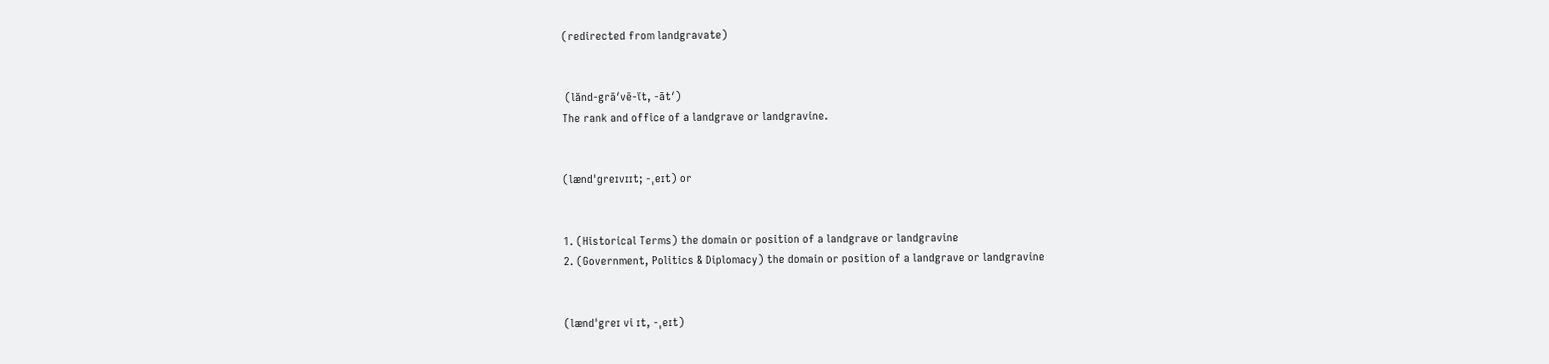(redirected from landgravate)


 (lănd-grā′vē-ĭt, -āt′)
The rank and office of a landgrave or landgravine.


(lændˈɡreɪvɪɪt; -ˌeɪt) or


1. (Historical Terms) the domain or position of a landgrave or landgravine
2. (Government, Politics & Diplomacy) the domain or position of a landgrave or landgravine


(lændˈgreɪ vi ɪt, -ˌeɪt)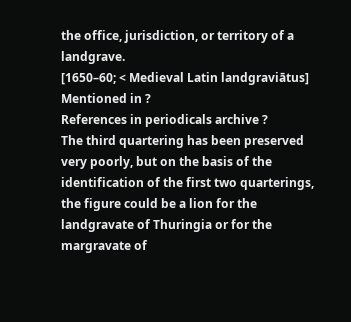the office, jurisdiction, or territory of a landgrave.
[1650–60; < Medieval Latin landgraviātus]
Mentioned in ?
References in periodicals archive ?
The third quartering has been preserved very poorly, but on the basis of the identification of the first two quarterings, the figure could be a lion for the landgravate of Thuringia or for the margravate of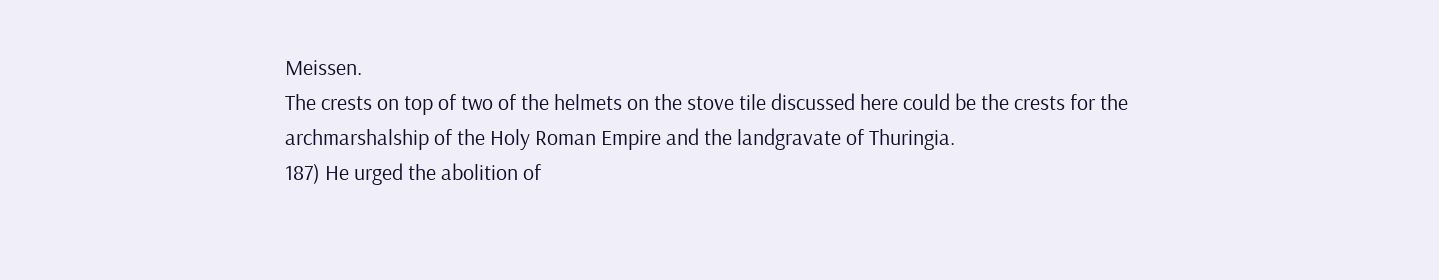Meissen.
The crests on top of two of the helmets on the stove tile discussed here could be the crests for the archmarshalship of the Holy Roman Empire and the landgravate of Thuringia.
187) He urged the abolition of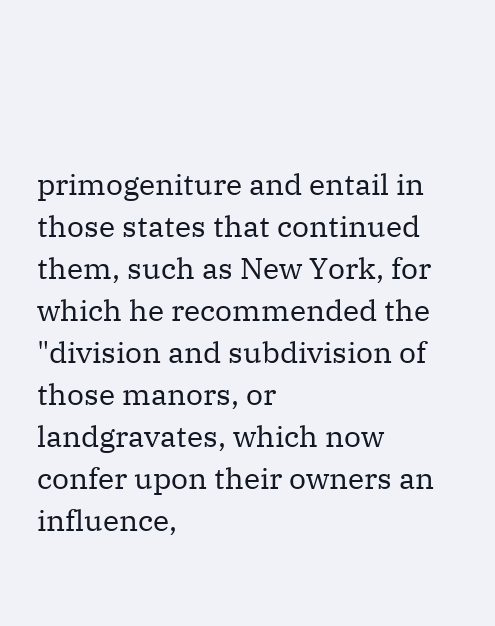primogeniture and entail in those states that continued them, such as New York, for which he recommended the "division and subdivision of those manors, or landgravates, which now confer upon their owners an influence,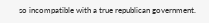so incompatible with a true republican government.